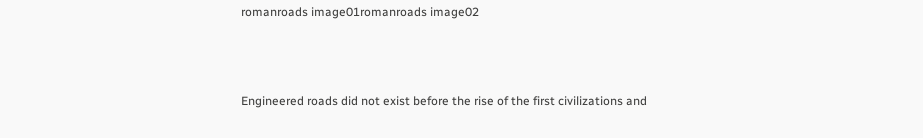romanroads image01romanroads image02



Engineered roads did not exist before the rise of the first civilizations and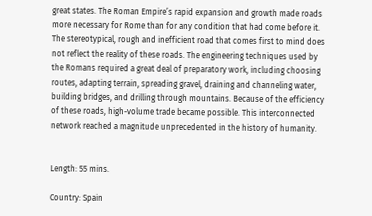great states. The Roman Empire’s rapid expansion and growth made roads more necessary for Rome than for any condition that had come before it. The stereotypical, rough and inefficient road that comes first to mind does not reflect the reality of these roads. The engineering techniques used by the Romans required a great deal of preparatory work, including choosing routes, adapting terrain, spreading gravel, draining and channeling water, building bridges, and drilling through mountains. Because of the efficiency of these roads, high-volume trade became possible. This interconnected network reached a magnitude unprecedented in the history of humanity.


Length: 55 mins.

Country: Spain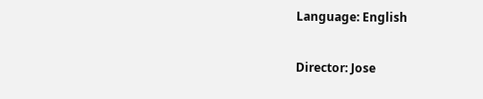Language: English

Director: Jose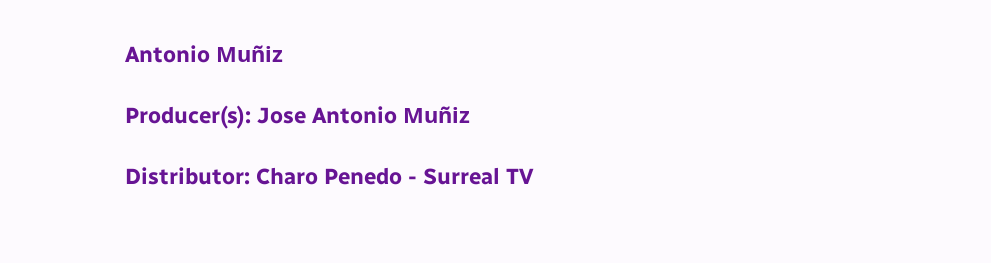Antonio Muñiz

Producer(s): Jose Antonio Muñiz

Distributor: Charo Penedo - Surreal TV